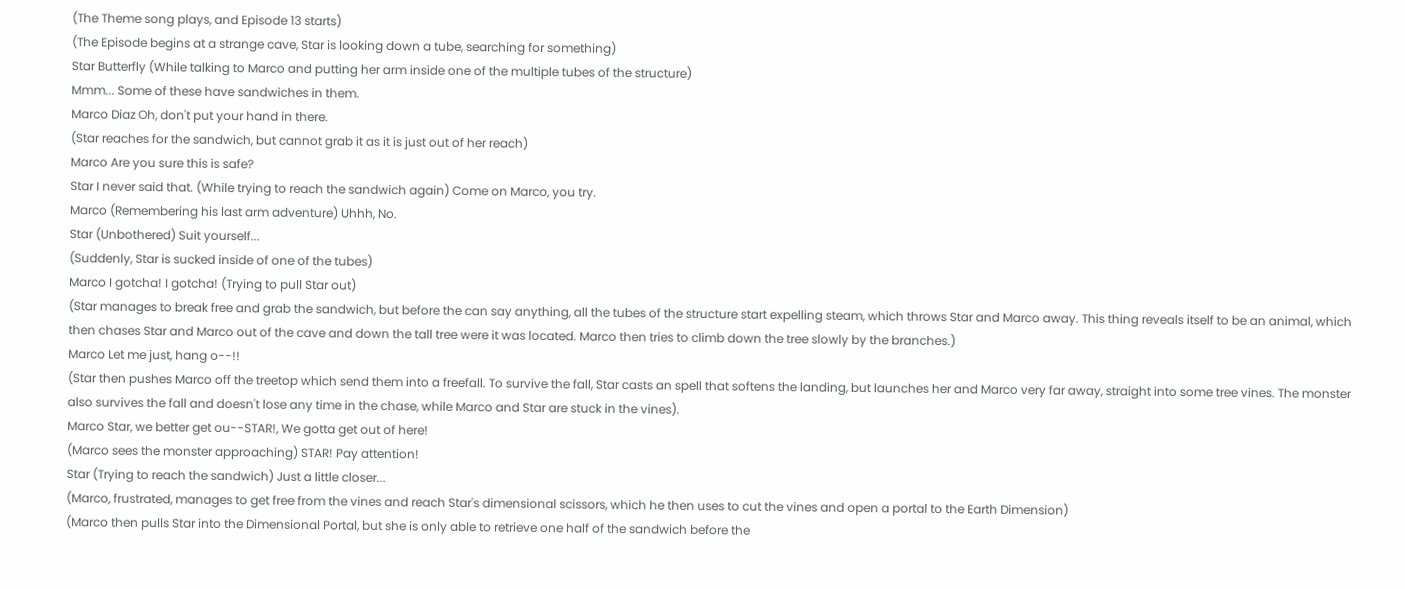(The Theme song plays, and Episode 13 starts)
(The Episode begins at a strange cave, Star is looking down a tube, searching for something)
Star Butterfly (While talking to Marco and putting her arm inside one of the multiple tubes of the structure)
Mmm... Some of these have sandwiches in them.
Marco Diaz Oh, don't put your hand in there.
(Star reaches for the sandwich, but cannot grab it as it is just out of her reach)
Marco Are you sure this is safe?
Star I never said that. (While trying to reach the sandwich again) Come on Marco, you try.
Marco (Remembering his last arm adventure) Uhhh, No.
Star (Unbothered) Suit yourself...
(Suddenly, Star is sucked inside of one of the tubes)
Marco I gotcha! I gotcha! (Trying to pull Star out)
(Star manages to break free and grab the sandwich, but before the can say anything, all the tubes of the structure start expelling steam, which throws Star and Marco away. This thing reveals itself to be an animal, which then chases Star and Marco out of the cave and down the tall tree were it was located. Marco then tries to climb down the tree slowly by the branches.)
Marco Let me just, hang o--!!
(Star then pushes Marco off the treetop which send them into a freefall. To survive the fall, Star casts an spell that softens the landing, but launches her and Marco very far away, straight into some tree vines. The monster also survives the fall and doesn't lose any time in the chase, while Marco and Star are stuck in the vines).
Marco Star, we better get ou--STAR!, We gotta get out of here!
(Marco sees the monster approaching) STAR! Pay attention!
Star (Trying to reach the sandwich) Just a little closer...
(Marco, frustrated, manages to get free from the vines and reach Star's dimensional scissors, which he then uses to cut the vines and open a portal to the Earth Dimension)
(Marco then pulls Star into the Dimensional Portal, but she is only able to retrieve one half of the sandwich before the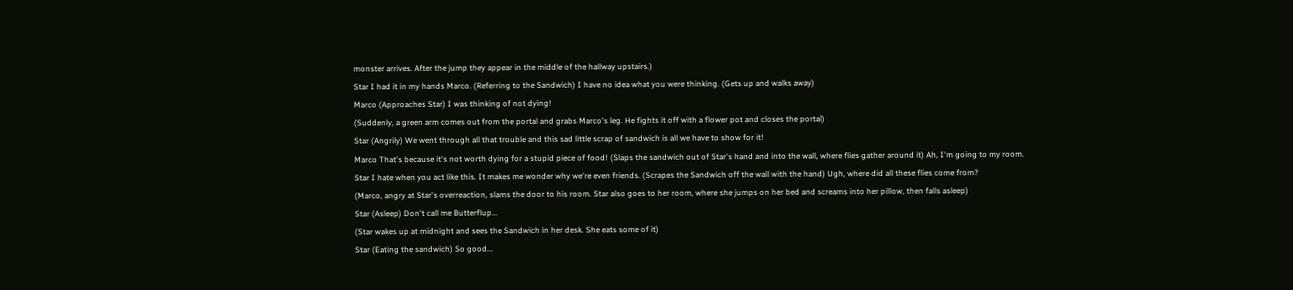monster arrives. After the jump they appear in the middle of the hallway upstairs.)
Star I had it in my hands Marco. (Referring to the Sandwich) I have no idea what you were thinking. (Gets up and walks away)
Marco (Approaches Star) I was thinking of not dying!
(Suddenly, a green arm comes out from the portal and grabs Marco's leg. He fights it off with a flower pot and closes the portal)
Star (Angrily) We went through all that trouble and this sad little scrap of sandwich is all we have to show for it!
Marco That's because it's not worth dying for a stupid piece of food! (Slaps the sandwich out of Star's hand and into the wall, where flies gather around it) Ah, I'm going to my room.
Star I hate when you act like this. It makes me wonder why we're even friends. (Scrapes the Sandwich off the wall with the hand) Ugh, where did all these flies come from?
(Marco, angry at Star's overreaction, slams the door to his room. Star also goes to her room, where she jumps on her bed and screams into her pillow, then falls asleep)
Star (Asleep) Don't call me Butterflup...
(Star wakes up at midnight and sees the Sandwich in her desk. She eats some of it)
Star (Eating the sandwich) So good...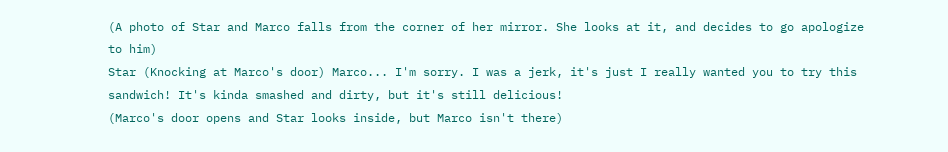(A photo of Star and Marco falls from the corner of her mirror. She looks at it, and decides to go apologize to him)
Star (Knocking at Marco's door) Marco... I'm sorry. I was a jerk, it's just I really wanted you to try this sandwich! It's kinda smashed and dirty, but it's still delicious!
(Marco's door opens and Star looks inside, but Marco isn't there)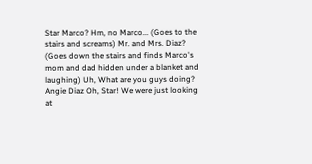Star Marco? Hm, no Marco... (Goes to the stairs and screams) Mr. and Mrs. Diaz? (Goes down the stairs and finds Marco's mom and dad hidden under a blanket and laughing) Uh, What are you guys doing?
Angie Diaz Oh, Star! We were just looking at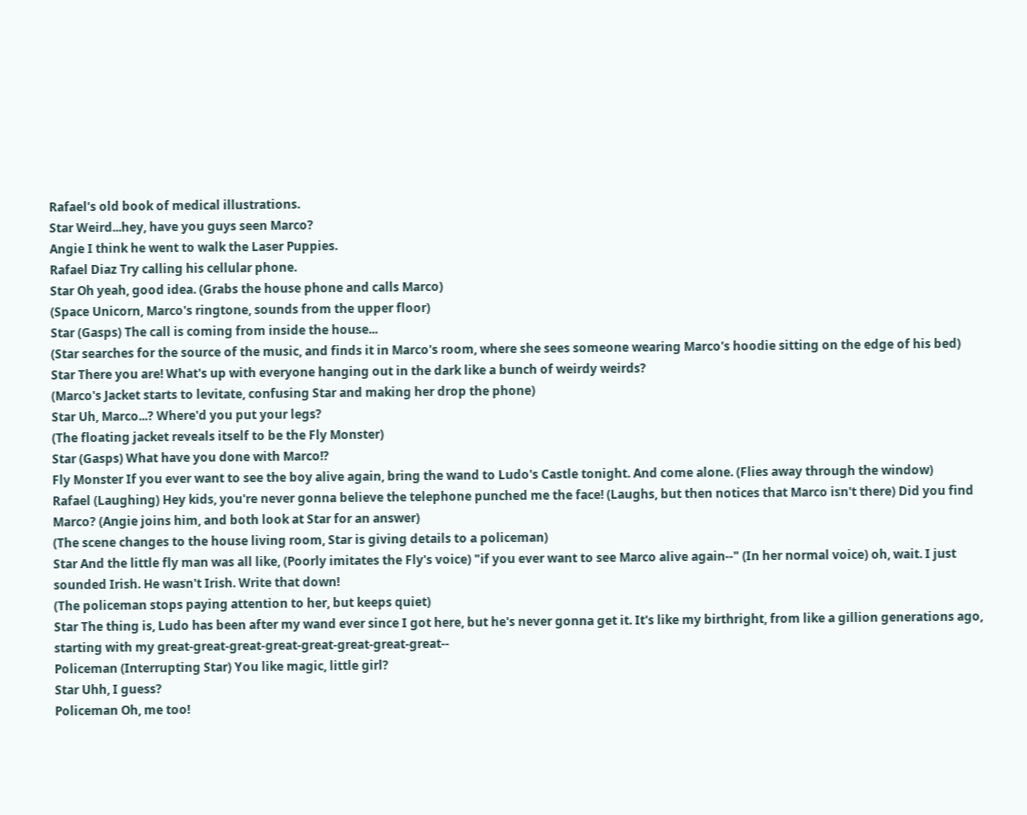Rafael's old book of medical illustrations.
Star Weird...hey, have you guys seen Marco?
Angie I think he went to walk the Laser Puppies.
Rafael Diaz Try calling his cellular phone.
Star Oh yeah, good idea. (Grabs the house phone and calls Marco)
(Space Unicorn, Marco's ringtone, sounds from the upper floor)
Star (Gasps) The call is coming from inside the house...
(Star searches for the source of the music, and finds it in Marco's room, where she sees someone wearing Marco's hoodie sitting on the edge of his bed)
Star There you are! What's up with everyone hanging out in the dark like a bunch of weirdy weirds?
(Marco's Jacket starts to levitate, confusing Star and making her drop the phone)
Star Uh, Marco...? Where'd you put your legs?
(The floating jacket reveals itself to be the Fly Monster)
Star (Gasps) What have you done with Marco!?
Fly Monster If you ever want to see the boy alive again, bring the wand to Ludo's Castle tonight. And come alone. (Flies away through the window)
Rafael (Laughing) Hey kids, you're never gonna believe the telephone punched me the face! (Laughs, but then notices that Marco isn't there) Did you find Marco? (Angie joins him, and both look at Star for an answer)
(The scene changes to the house living room, Star is giving details to a policeman)
Star And the little fly man was all like, (Poorly imitates the Fly's voice) "if you ever want to see Marco alive again--" (In her normal voice) oh, wait. I just sounded Irish. He wasn't Irish. Write that down!
(The policeman stops paying attention to her, but keeps quiet)
Star The thing is, Ludo has been after my wand ever since I got here, but he's never gonna get it. It's like my birthright, from like a gillion generations ago, starting with my great-great-great-great-great-great-great-great--
Policeman (Interrupting Star) You like magic, little girl?
Star Uhh, I guess?
Policeman Oh, me too!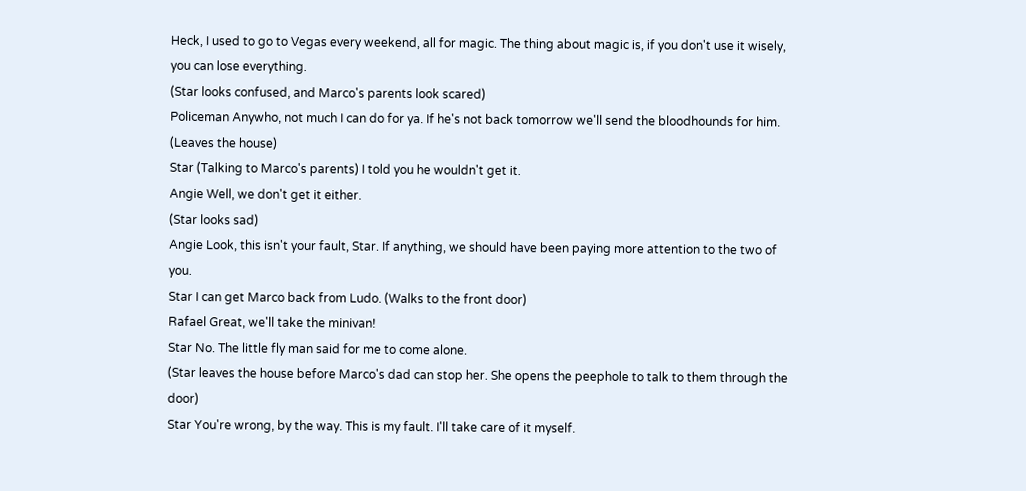Heck, I used to go to Vegas every weekend, all for magic. The thing about magic is, if you don't use it wisely, you can lose everything.
(Star looks confused, and Marco's parents look scared)
Policeman Anywho, not much I can do for ya. If he's not back tomorrow we'll send the bloodhounds for him. (Leaves the house)
Star (Talking to Marco's parents) I told you he wouldn't get it.
Angie Well, we don't get it either.
(Star looks sad)
Angie Look, this isn't your fault, Star. If anything, we should have been paying more attention to the two of you.
Star I can get Marco back from Ludo. (Walks to the front door)
Rafael Great, we'll take the minivan!
Star No. The little fly man said for me to come alone.
(Star leaves the house before Marco's dad can stop her. She opens the peephole to talk to them through the door)
Star You're wrong, by the way. This is my fault. I'll take care of it myself.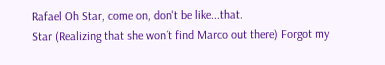Rafael Oh Star, come on, don't be like...that.
Star (Realizing that she won´t find Marco out there) Forgot my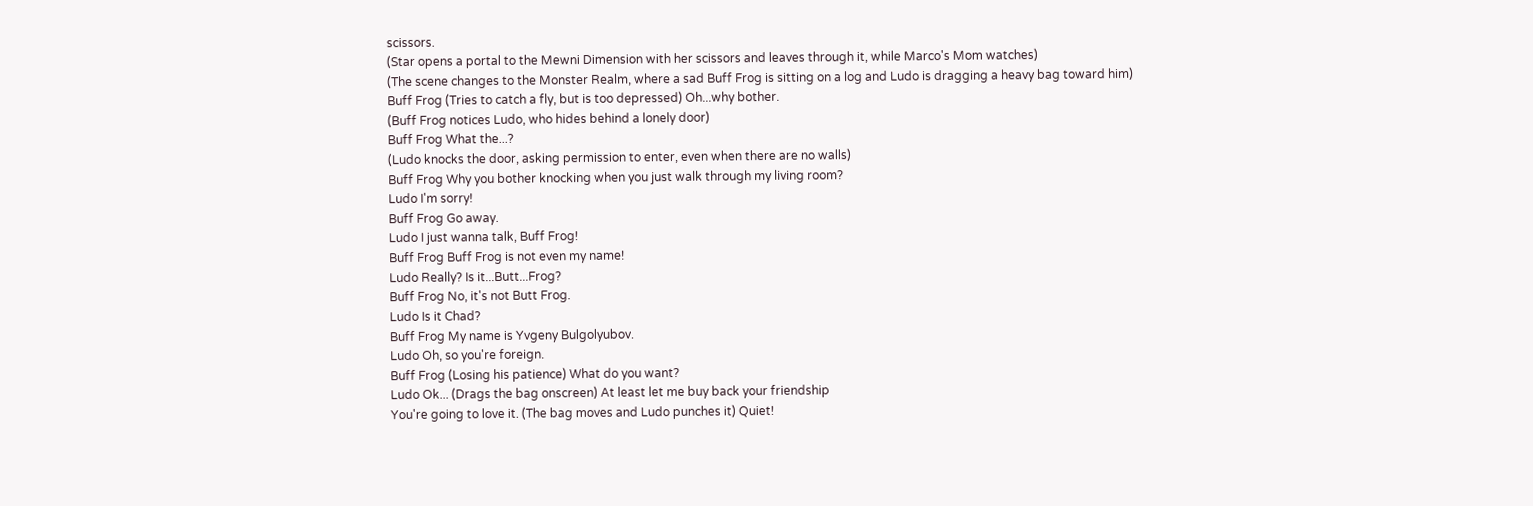scissors.
(Star opens a portal to the Mewni Dimension with her scissors and leaves through it, while Marco's Mom watches)
(The scene changes to the Monster Realm, where a sad Buff Frog is sitting on a log and Ludo is dragging a heavy bag toward him)
Buff Frog (Tries to catch a fly, but is too depressed) Oh...why bother.
(Buff Frog notices Ludo, who hides behind a lonely door)
Buff Frog What the...?
(Ludo knocks the door, asking permission to enter, even when there are no walls)
Buff Frog Why you bother knocking when you just walk through my living room?
Ludo I'm sorry!
Buff Frog Go away.
Ludo I just wanna talk, Buff Frog!
Buff Frog Buff Frog is not even my name!
Ludo Really? Is it...Butt...Frog?
Buff Frog No, it's not Butt Frog.
Ludo Is it Chad?
Buff Frog My name is Yvgeny Bulgolyubov.
Ludo Oh, so you're foreign.
Buff Frog (Losing his patience) What do you want?
Ludo Ok... (Drags the bag onscreen) At least let me buy back your friendship
You're going to love it. (The bag moves and Ludo punches it) Quiet!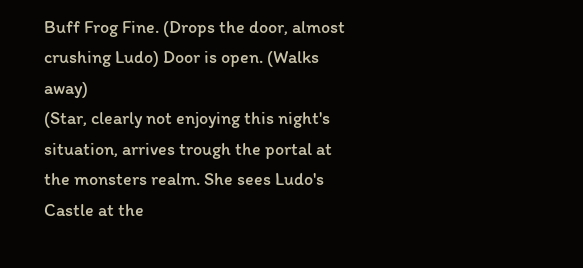Buff Frog Fine. (Drops the door, almost crushing Ludo) Door is open. (Walks away)
(Star, clearly not enjoying this night's situation, arrives trough the portal at the monsters realm. She sees Ludo's Castle at the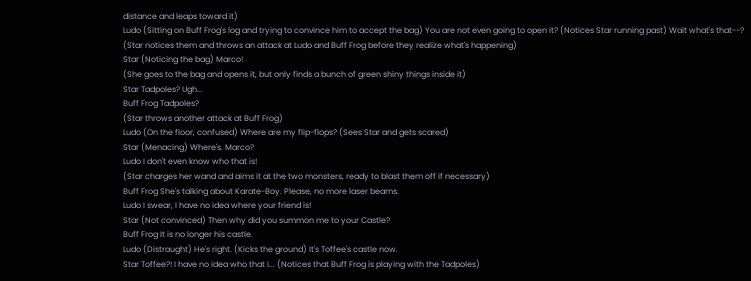distance and leaps toward it)
Ludo (Sitting on Buff Frog's log and trying to convince him to accept the bag) You are not even going to open it? (Notices Star running past) Wait what's that--?
(Star notices them and throws an attack at Ludo and Buff Frog before they realize what's happening)
Star (Noticing the bag) Marco!
(She goes to the bag and opens it, but only finds a bunch of green shiny things inside it)
Star Tadpoles? Ugh...
Buff Frog Tadpoles?
(Star throws another attack at Buff Frog)
Ludo (On the floor, confused) Where are my flip-flops? (Sees Star and gets scared)
Star (Menacing) Where's. Marco?
Ludo I don't even know who that is!
(Star charges her wand and aims it at the two monsters, ready to blast them off if necessary)
Buff Frog She's talking about Karate-Boy. Please, no more laser beams.
Ludo I swear, I have no idea where your friend is!
Star (Not convinced) Then why did you summon me to your Castle?
Buff Frog It is no longer his castle.
Ludo (Distraught) He's right. (Kicks the ground) It's Toffee's castle now.
Star Toffee?! I have no idea who that i... (Notices that Buff Frog is playing with the Tadpoles)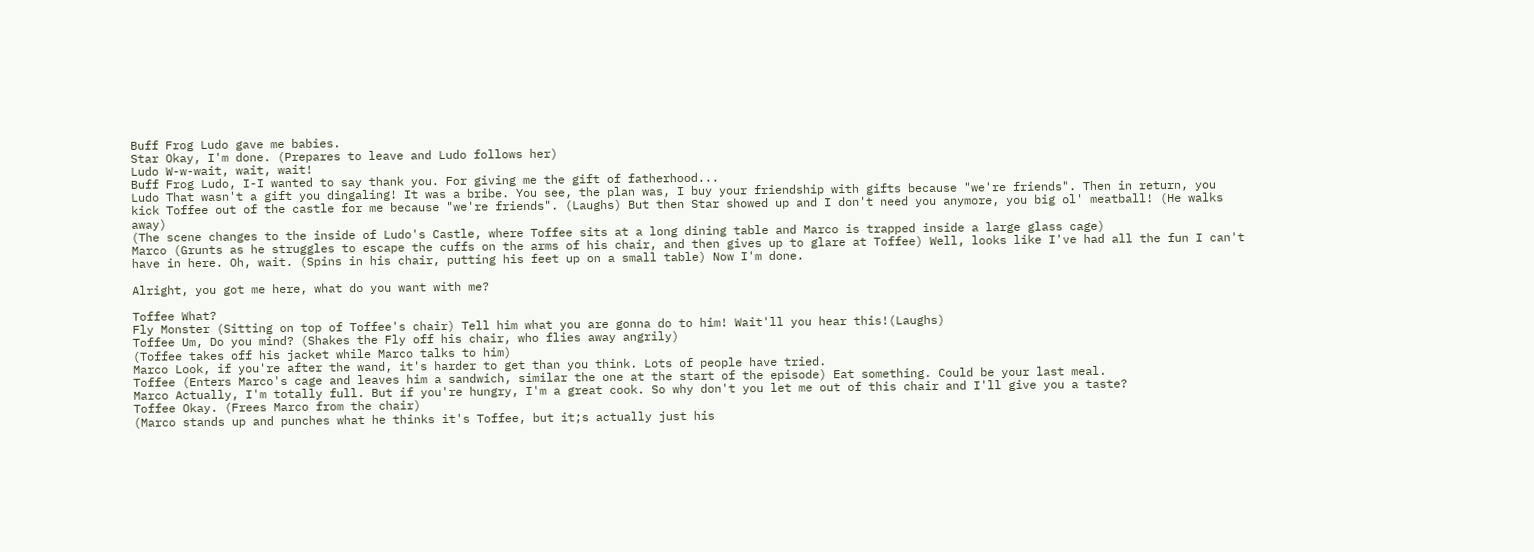Buff Frog Ludo gave me babies.
Star Okay, I'm done. (Prepares to leave and Ludo follows her)
Ludo W-w-wait, wait, wait!
Buff Frog Ludo, I-I wanted to say thank you. For giving me the gift of fatherhood...
Ludo That wasn't a gift you dingaling! It was a bribe. You see, the plan was, I buy your friendship with gifts because "we're friends". Then in return, you kick Toffee out of the castle for me because "we're friends". (Laughs) But then Star showed up and I don't need you anymore, you big ol' meatball! (He walks away)
(The scene changes to the inside of Ludo's Castle, where Toffee sits at a long dining table and Marco is trapped inside a large glass cage)
Marco (Grunts as he struggles to escape the cuffs on the arms of his chair, and then gives up to glare at Toffee) Well, looks like I've had all the fun I can't have in here. Oh, wait. (Spins in his chair, putting his feet up on a small table) Now I'm done.

Alright, you got me here, what do you want with me?

Toffee What?
Fly Monster (Sitting on top of Toffee's chair) Tell him what you are gonna do to him! Wait'll you hear this!(Laughs)
Toffee Um, Do you mind? (Shakes the Fly off his chair, who flies away angrily)
(Toffee takes off his jacket while Marco talks to him)
Marco Look, if you're after the wand, it's harder to get than you think. Lots of people have tried.
Toffee (Enters Marco's cage and leaves him a sandwich, similar the one at the start of the episode) Eat something. Could be your last meal.
Marco Actually, I'm totally full. But if you're hungry, I'm a great cook. So why don't you let me out of this chair and I'll give you a taste?
Toffee Okay. (Frees Marco from the chair)
(Marco stands up and punches what he thinks it's Toffee, but it;s actually just his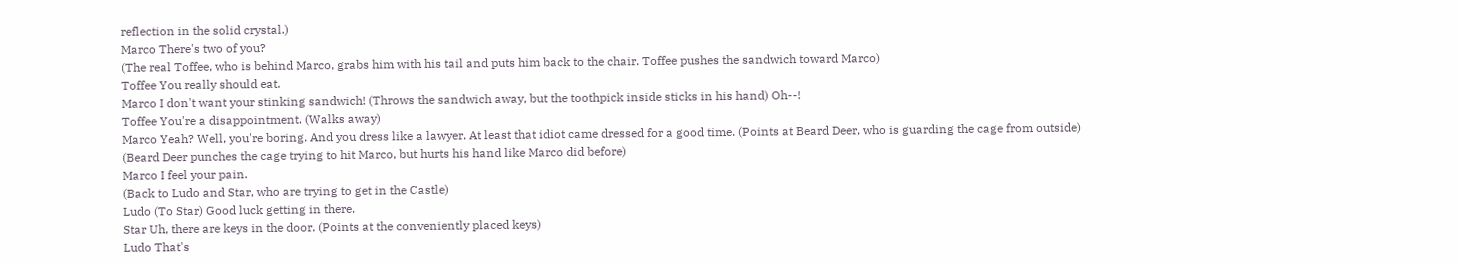reflection in the solid crystal.)
Marco There's two of you?
(The real Toffee, who is behind Marco, grabs him with his tail and puts him back to the chair. Toffee pushes the sandwich toward Marco)
Toffee You really should eat.
Marco I don't want your stinking sandwich! (Throws the sandwich away, but the toothpick inside sticks in his hand) Oh--!
Toffee You're a disappointment. (Walks away)
Marco Yeah? Well, you're boring. And you dress like a lawyer. At least that idiot came dressed for a good time. (Points at Beard Deer, who is guarding the cage from outside)
(Beard Deer punches the cage trying to hit Marco, but hurts his hand like Marco did before)
Marco I feel your pain.
(Back to Ludo and Star, who are trying to get in the Castle)
Ludo (To Star) Good luck getting in there.
Star Uh, there are keys in the door. (Points at the conveniently placed keys)
Ludo That's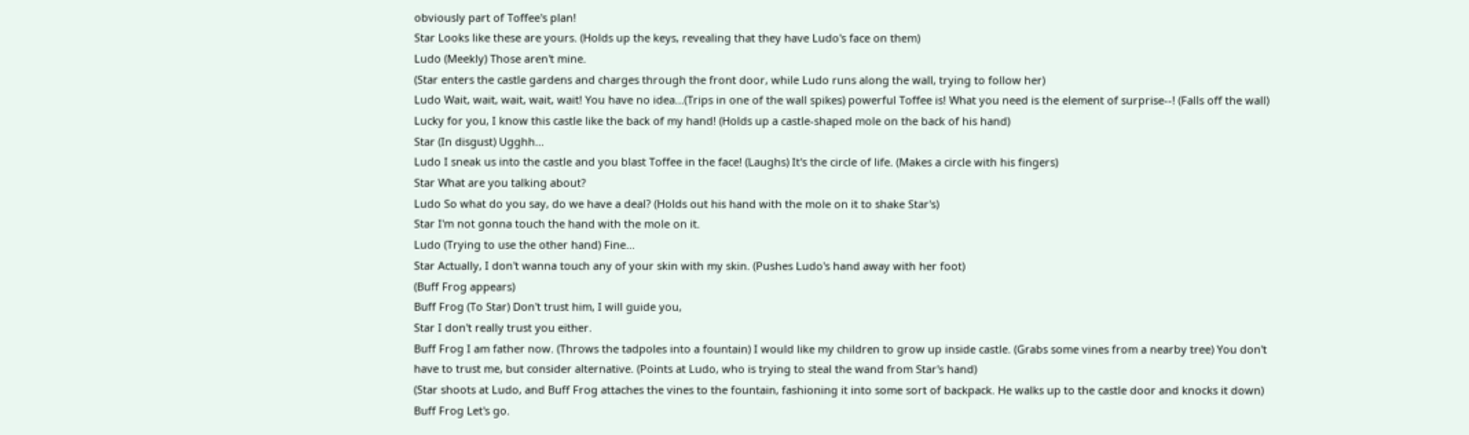obviously part of Toffee's plan!
Star Looks like these are yours. (Holds up the keys, revealing that they have Ludo's face on them)
Ludo (Meekly) Those aren't mine.
(Star enters the castle gardens and charges through the front door, while Ludo runs along the wall, trying to follow her)
Ludo Wait, wait, wait, wait, wait! You have no idea...(Trips in one of the wall spikes) powerful Toffee is! What you need is the element of surprise--! (Falls off the wall) Lucky for you, I know this castle like the back of my hand! (Holds up a castle-shaped mole on the back of his hand)
Star (In disgust) Ugghh...
Ludo I sneak us into the castle and you blast Toffee in the face! (Laughs) It's the circle of life. (Makes a circle with his fingers)
Star What are you talking about?
Ludo So what do you say, do we have a deal? (Holds out his hand with the mole on it to shake Star's)
Star I'm not gonna touch the hand with the mole on it.
Ludo (Trying to use the other hand) Fine...
Star Actually, I don't wanna touch any of your skin with my skin. (Pushes Ludo's hand away with her foot)
(Buff Frog appears)
Buff Frog (To Star) Don't trust him, I will guide you,
Star I don't really trust you either.
Buff Frog I am father now. (Throws the tadpoles into a fountain) I would like my children to grow up inside castle. (Grabs some vines from a nearby tree) You don't have to trust me, but consider alternative. (Points at Ludo, who is trying to steal the wand from Star's hand)
(Star shoots at Ludo, and Buff Frog attaches the vines to the fountain, fashioning it into some sort of backpack. He walks up to the castle door and knocks it down)
Buff Frog Let's go.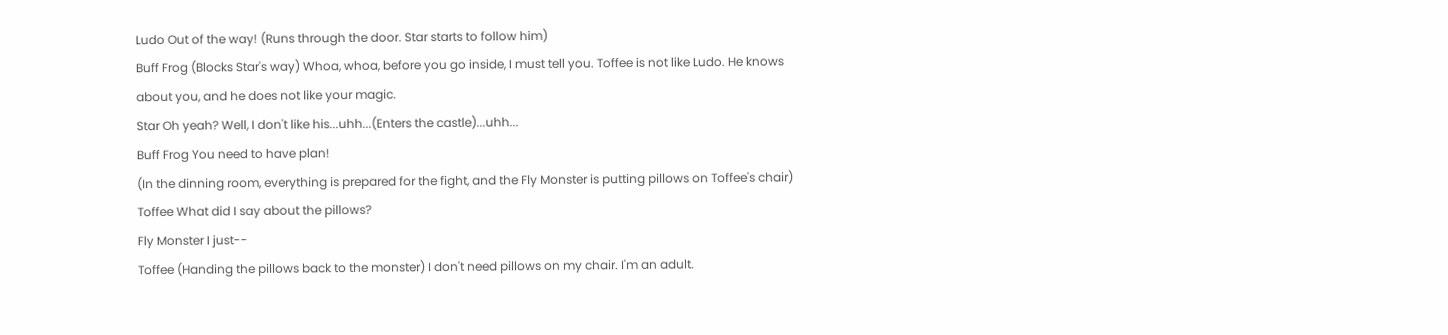Ludo Out of the way! (Runs through the door. Star starts to follow him)
Buff Frog (Blocks Star's way) Whoa, whoa, before you go inside, I must tell you. Toffee is not like Ludo. He knows about you, and he does not like your magic.
Star Oh yeah? Well, I don't like his...uhh...(Enters the castle)...uhh...
Buff Frog You need to have plan!
(In the dinning room, everything is prepared for the fight, and the Fly Monster is putting pillows on Toffee's chair)
Toffee What did I say about the pillows?
Fly Monster I just--
Toffee (Handing the pillows back to the monster) I don't need pillows on my chair. I'm an adult.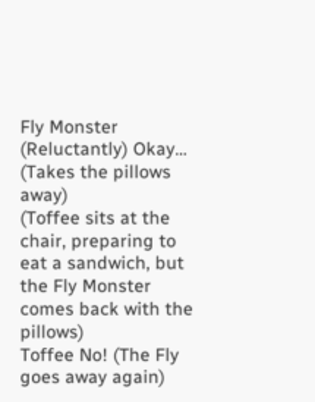Fly Monster (Reluctantly) Okay... (Takes the pillows away)
(Toffee sits at the chair, preparing to eat a sandwich, but the Fly Monster comes back with the pillows)
Toffee No! (The Fly goes away again)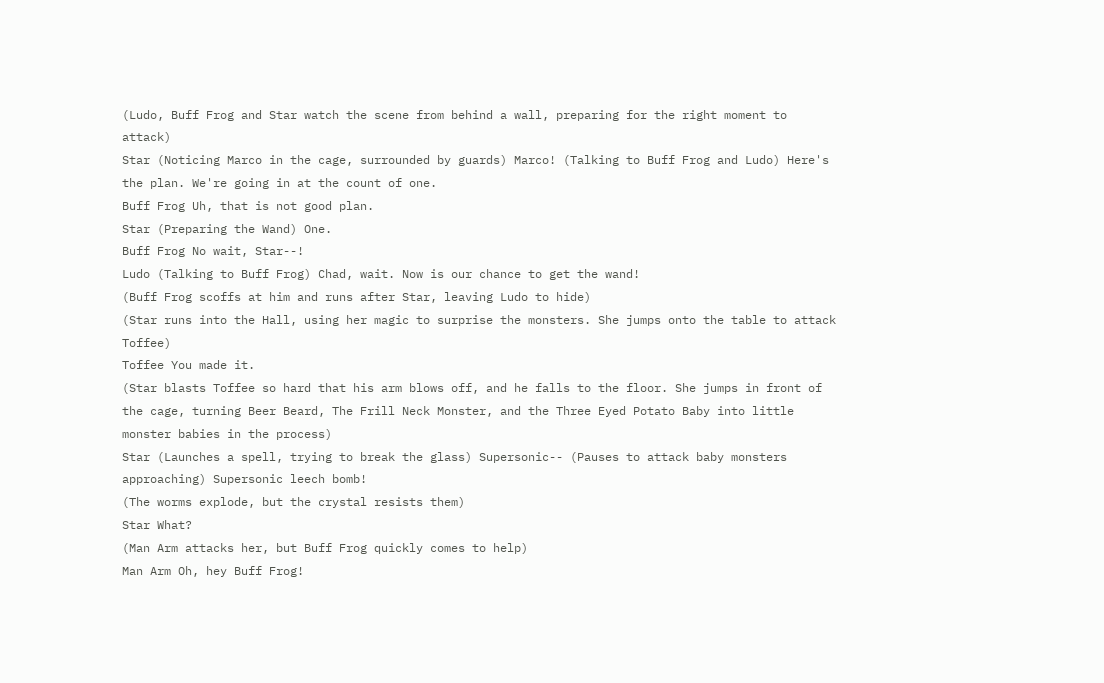(Ludo, Buff Frog and Star watch the scene from behind a wall, preparing for the right moment to attack)
Star (Noticing Marco in the cage, surrounded by guards) Marco! (Talking to Buff Frog and Ludo) Here's the plan. We're going in at the count of one.
Buff Frog Uh, that is not good plan.
Star (Preparing the Wand) One.
Buff Frog No wait, Star--!
Ludo (Talking to Buff Frog) Chad, wait. Now is our chance to get the wand!
(Buff Frog scoffs at him and runs after Star, leaving Ludo to hide)
(Star runs into the Hall, using her magic to surprise the monsters. She jumps onto the table to attack Toffee)
Toffee You made it.
(Star blasts Toffee so hard that his arm blows off, and he falls to the floor. She jumps in front of the cage, turning Beer Beard, The Frill Neck Monster, and the Three Eyed Potato Baby into little monster babies in the process)
Star (Launches a spell, trying to break the glass) Supersonic-- (Pauses to attack baby monsters approaching) Supersonic leech bomb!
(The worms explode, but the crystal resists them)
Star What?
(Man Arm attacks her, but Buff Frog quickly comes to help)
Man Arm Oh, hey Buff Frog!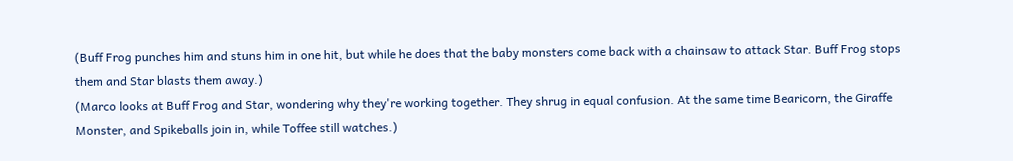(Buff Frog punches him and stuns him in one hit, but while he does that the baby monsters come back with a chainsaw to attack Star. Buff Frog stops them and Star blasts them away.)
(Marco looks at Buff Frog and Star, wondering why they're working together. They shrug in equal confusion. At the same time Bearicorn, the Giraffe Monster, and Spikeballs join in, while Toffee still watches.)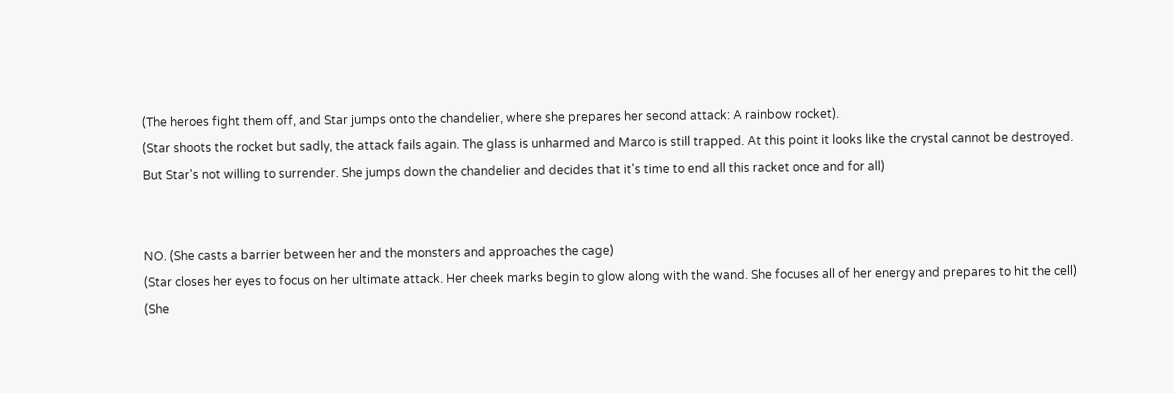(The heroes fight them off, and Star jumps onto the chandelier, where she prepares her second attack: A rainbow rocket).
(Star shoots the rocket but sadly, the attack fails again. The glass is unharmed and Marco is still trapped. At this point it looks like the crystal cannot be destroyed.
But Star's not willing to surrender. She jumps down the chandelier and decides that it's time to end all this racket once and for all)


NO. (She casts a barrier between her and the monsters and approaches the cage)
(Star closes her eyes to focus on her ultimate attack. Her cheek marks begin to glow along with the wand. She focuses all of her energy and prepares to hit the cell)
(She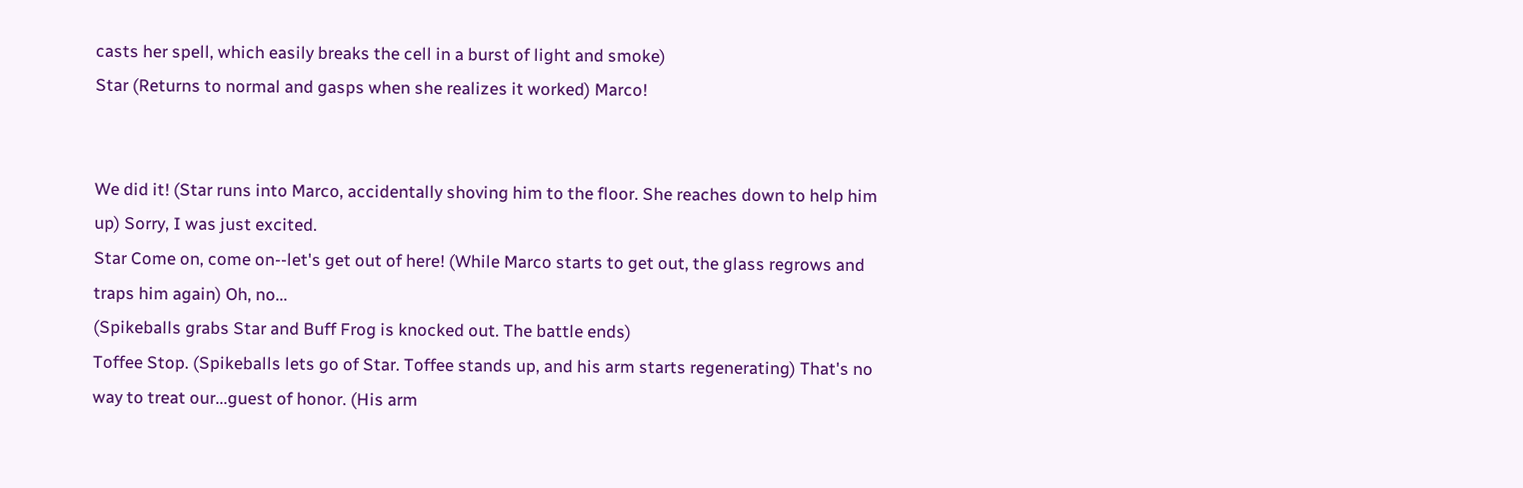casts her spell, which easily breaks the cell in a burst of light and smoke)
Star (Returns to normal and gasps when she realizes it worked) Marco!


We did it! (Star runs into Marco, accidentally shoving him to the floor. She reaches down to help him up) Sorry, I was just excited.
Star Come on, come on--let's get out of here! (While Marco starts to get out, the glass regrows and traps him again) Oh, no...
(Spikeballs grabs Star and Buff Frog is knocked out. The battle ends)
Toffee Stop. (Spikeballs lets go of Star. Toffee stands up, and his arm starts regenerating) That's no way to treat our...guest of honor. (His arm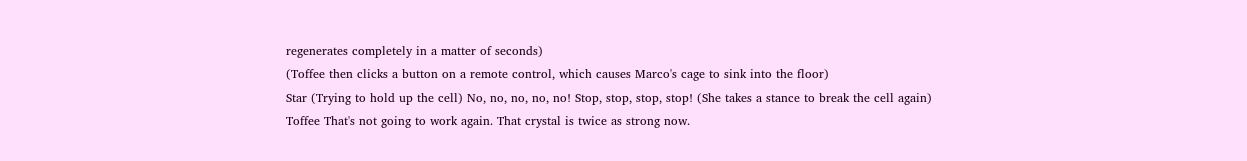regenerates completely in a matter of seconds)
(Toffee then clicks a button on a remote control, which causes Marco's cage to sink into the floor)
Star (Trying to hold up the cell) No, no, no, no, no! Stop, stop, stop, stop! (She takes a stance to break the cell again)
Toffee That's not going to work again. That crystal is twice as strong now.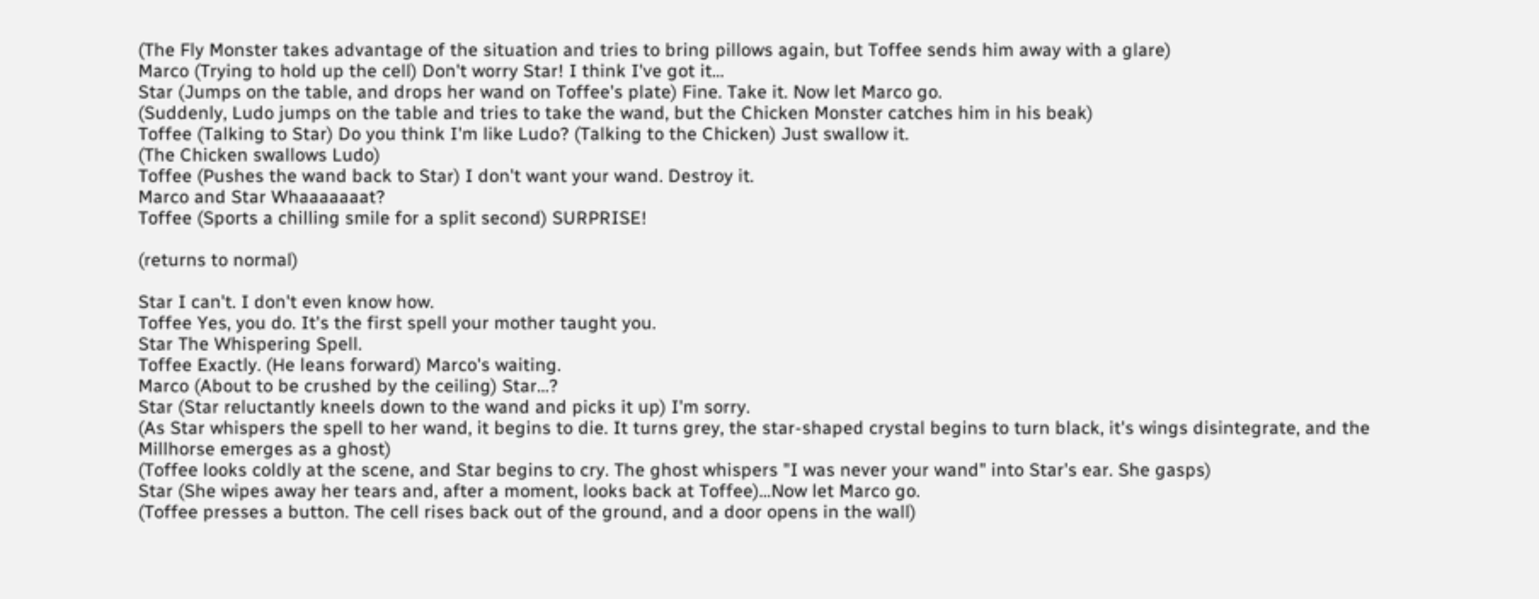(The Fly Monster takes advantage of the situation and tries to bring pillows again, but Toffee sends him away with a glare)
Marco (Trying to hold up the cell) Don't worry Star! I think I've got it...
Star (Jumps on the table, and drops her wand on Toffee's plate) Fine. Take it. Now let Marco go.
(Suddenly, Ludo jumps on the table and tries to take the wand, but the Chicken Monster catches him in his beak)
Toffee (Talking to Star) Do you think I'm like Ludo? (Talking to the Chicken) Just swallow it.
(The Chicken swallows Ludo)
Toffee (Pushes the wand back to Star) I don't want your wand. Destroy it.
Marco and Star Whaaaaaaat?
Toffee (Sports a chilling smile for a split second) SURPRISE!

(returns to normal)

Star I can't. I don't even know how.
Toffee Yes, you do. It's the first spell your mother taught you.
Star The Whispering Spell.
Toffee Exactly. (He leans forward) Marco's waiting.
Marco (About to be crushed by the ceiling) Star...?
Star (Star reluctantly kneels down to the wand and picks it up) I'm sorry.
(As Star whispers the spell to her wand, it begins to die. It turns grey, the star-shaped crystal begins to turn black, it's wings disintegrate, and the Millhorse emerges as a ghost)
(Toffee looks coldly at the scene, and Star begins to cry. The ghost whispers "I was never your wand" into Star's ear. She gasps)
Star (She wipes away her tears and, after a moment, looks back at Toffee)...Now let Marco go.
(Toffee presses a button. The cell rises back out of the ground, and a door opens in the wall)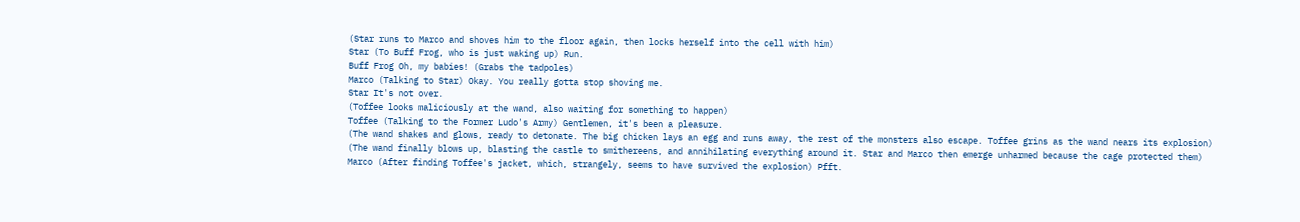(Star runs to Marco and shoves him to the floor again, then locks herself into the cell with him)
Star (To Buff Frog, who is just waking up) Run.
Buff Frog Oh, my babies! (Grabs the tadpoles)
Marco (Talking to Star) Okay. You really gotta stop shoving me.
Star It's not over.
(Toffee looks maliciously at the wand, also waiting for something to happen)
Toffee (Talking to the Former Ludo's Army) Gentlemen, it's been a pleasure.
(The wand shakes and glows, ready to detonate. The big chicken lays an egg and runs away, the rest of the monsters also escape. Toffee grins as the wand nears its explosion)
(The wand finally blows up, blasting the castle to smithereens, and annihilating everything around it. Star and Marco then emerge unharmed because the cage protected them)
Marco (After finding Toffee's jacket, which, strangely, seems to have survived the explosion) Pfft.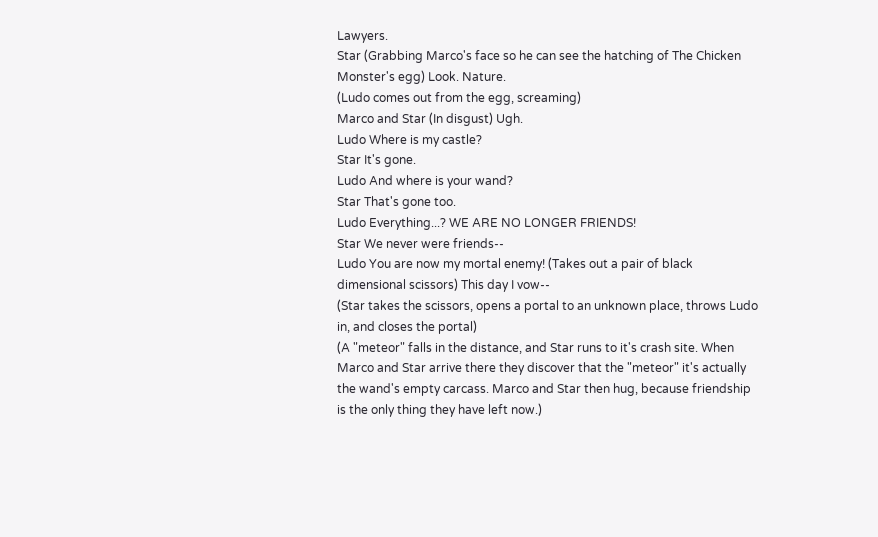Lawyers.
Star (Grabbing Marco's face so he can see the hatching of The Chicken Monster's egg) Look. Nature.
(Ludo comes out from the egg, screaming)
Marco and Star (In disgust) Ugh.
Ludo Where is my castle?
Star It's gone.
Ludo And where is your wand?
Star That's gone too.
Ludo Everything...? WE ARE NO LONGER FRIENDS!
Star We never were friends--
Ludo You are now my mortal enemy! (Takes out a pair of black dimensional scissors) This day I vow--
(Star takes the scissors, opens a portal to an unknown place, throws Ludo in, and closes the portal)
(A "meteor" falls in the distance, and Star runs to it's crash site. When Marco and Star arrive there they discover that the "meteor" it's actually the wand's empty carcass. Marco and Star then hug, because friendship is the only thing they have left now.)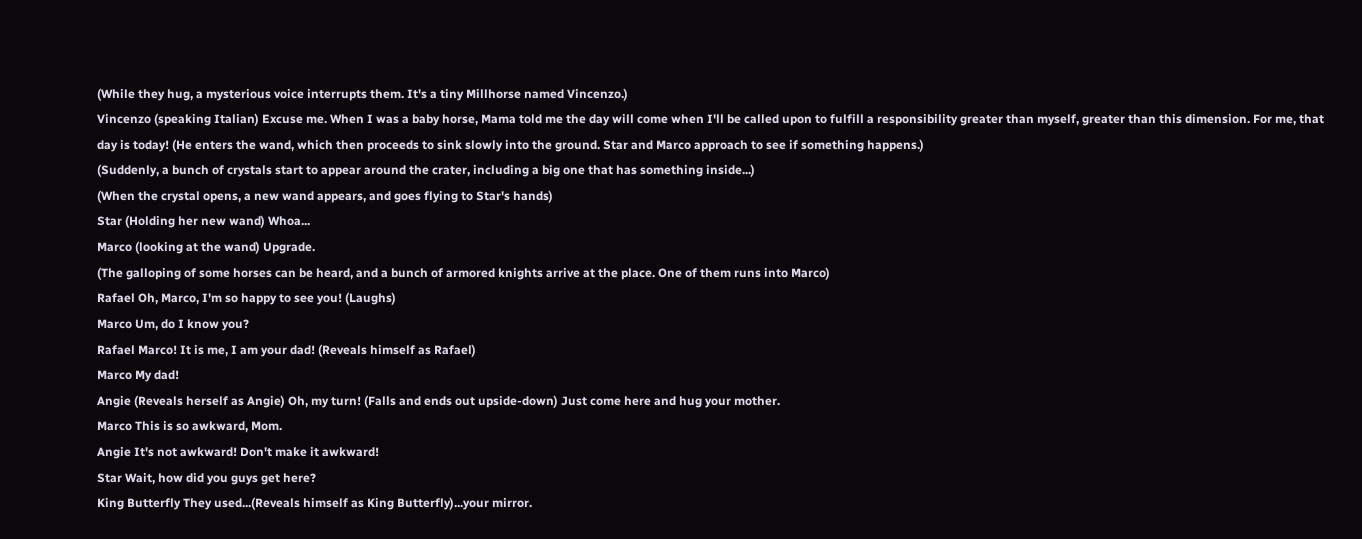(While they hug, a mysterious voice interrupts them. It's a tiny Millhorse named Vincenzo.)
Vincenzo (speaking Italian) Excuse me. When I was a baby horse, Mama told me the day will come when I'll be called upon to fulfill a responsibility greater than myself, greater than this dimension. For me, that day is today! (He enters the wand, which then proceeds to sink slowly into the ground. Star and Marco approach to see if something happens.)
(Suddenly, a bunch of crystals start to appear around the crater, including a big one that has something inside...)
(When the crystal opens, a new wand appears, and goes flying to Star's hands)
Star (Holding her new wand) Whoa...
Marco (looking at the wand) Upgrade.
(The galloping of some horses can be heard, and a bunch of armored knights arrive at the place. One of them runs into Marco)
Rafael Oh, Marco, I'm so happy to see you! (Laughs)
Marco Um, do I know you?
Rafael Marco! It is me, I am your dad! (Reveals himself as Rafael)
Marco My dad!
Angie (Reveals herself as Angie) Oh, my turn! (Falls and ends out upside-down) Just come here and hug your mother.
Marco This is so awkward, Mom.
Angie It's not awkward! Don't make it awkward!
Star Wait, how did you guys get here?
King Butterfly They used...(Reveals himself as King Butterfly)...your mirror.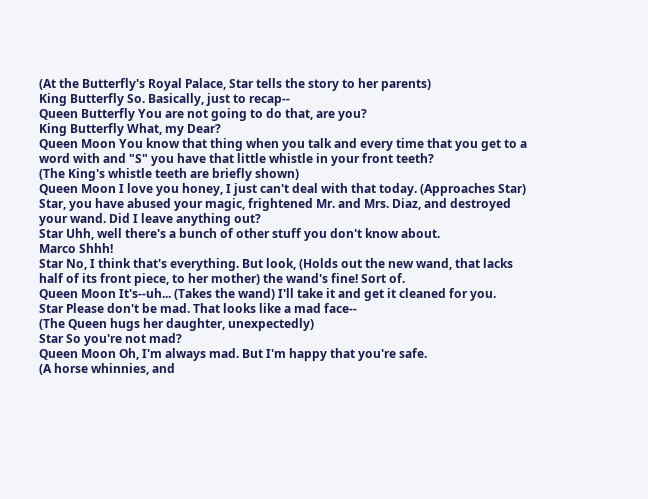(At the Butterfly's Royal Palace, Star tells the story to her parents)
King Butterfly So. Basically, just to recap--
Queen Butterfly You are not going to do that, are you?
King Butterfly What, my Dear?
Queen Moon You know that thing when you talk and every time that you get to a word with and "S" you have that little whistle in your front teeth?
(The King's whistle teeth are briefly shown)
Queen Moon I love you honey, I just can't deal with that today. (Approaches Star) Star, you have abused your magic, frightened Mr. and Mrs. Diaz, and destroyed your wand. Did I leave anything out?
Star Uhh, well there's a bunch of other stuff you don't know about.
Marco Shhh!
Star No, I think that's everything. But look, (Holds out the new wand, that lacks half of its front piece, to her mother) the wand's fine! Sort of.
Queen Moon It's--uh... (Takes the wand) I'll take it and get it cleaned for you.
Star Please don't be mad. That looks like a mad face--
(The Queen hugs her daughter, unexpectedly)
Star So you're not mad?
Queen Moon Oh, I'm always mad. But I'm happy that you're safe.
(A horse whinnies, and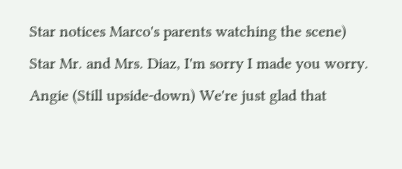Star notices Marco's parents watching the scene)
Star Mr. and Mrs. Diaz, I'm sorry I made you worry.
Angie (Still upside-down) We're just glad that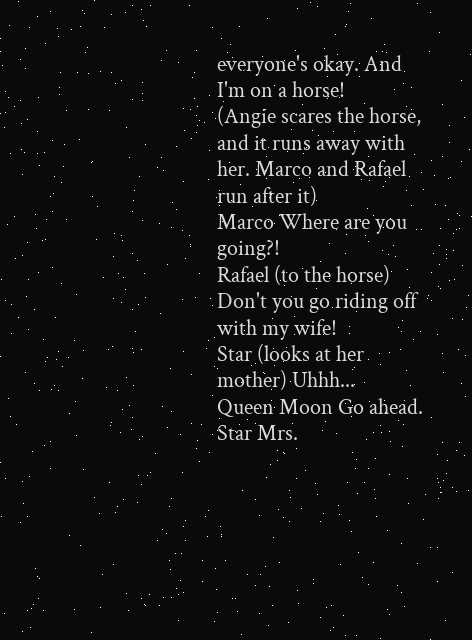everyone's okay. And I'm on a horse!
(Angie scares the horse, and it runs away with her. Marco and Rafael run after it)
Marco Where are you going?!
Rafael (to the horse) Don't you go riding off with my wife!
Star (looks at her mother) Uhhh...
Queen Moon Go ahead.
Star Mrs.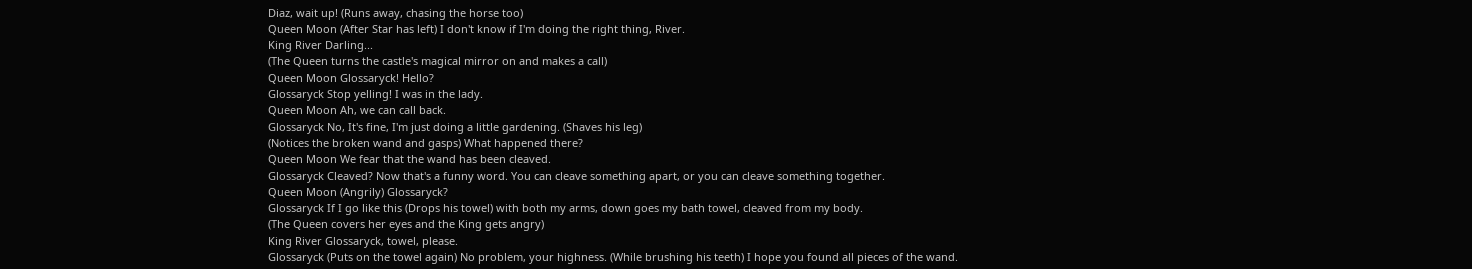Diaz, wait up! (Runs away, chasing the horse too)
Queen Moon (After Star has left) I don't know if I'm doing the right thing, River.
King River Darling...
(The Queen turns the castle's magical mirror on and makes a call)
Queen Moon Glossaryck! Hello?
Glossaryck Stop yelling! I was in the lady.
Queen Moon Ah, we can call back.
Glossaryck No, It's fine, I'm just doing a little gardening. (Shaves his leg)
(Notices the broken wand and gasps) What happened there?
Queen Moon We fear that the wand has been cleaved.
Glossaryck Cleaved? Now that's a funny word. You can cleave something apart, or you can cleave something together.
Queen Moon (Angrily) Glossaryck?
Glossaryck If I go like this (Drops his towel) with both my arms, down goes my bath towel, cleaved from my body.
(The Queen covers her eyes and the King gets angry)
King River Glossaryck, towel, please.
Glossaryck (Puts on the towel again) No problem, your highness. (While brushing his teeth) I hope you found all pieces of the wand.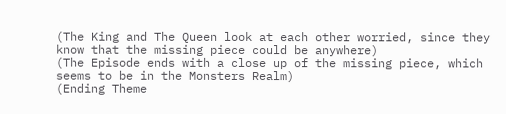(The King and The Queen look at each other worried, since they know that the missing piece could be anywhere)
(The Episode ends with a close up of the missing piece, which seems to be in the Monsters Realm)
(Ending Theme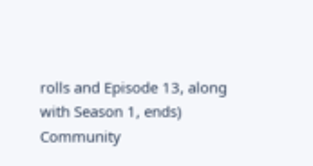rolls and Episode 13, along with Season 1, ends)
Community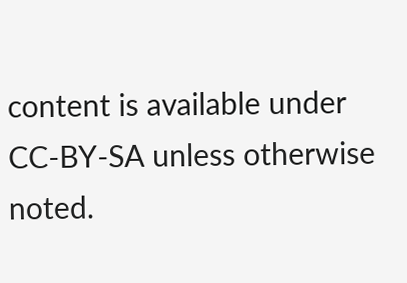content is available under CC-BY-SA unless otherwise noted.